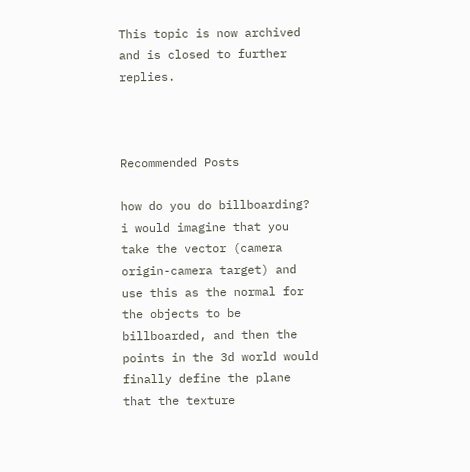This topic is now archived and is closed to further replies.



Recommended Posts

how do you do billboarding? i would imagine that you take the vector (camera origin-camera target) and use this as the normal for the objects to be billboarded, and then the points in the 3d world would finally define the plane that the texture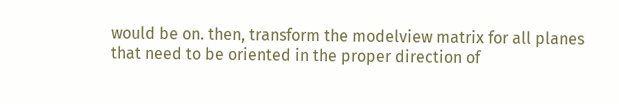would be on. then, transform the modelview matrix for all planes that need to be oriented in the proper direction of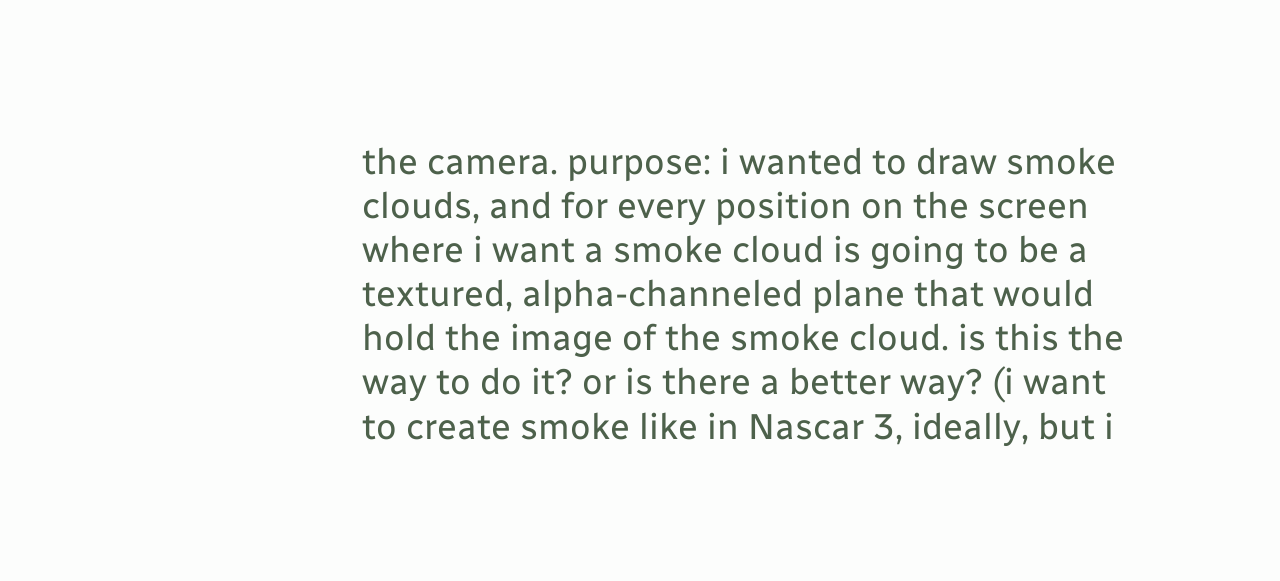the camera. purpose: i wanted to draw smoke clouds, and for every position on the screen where i want a smoke cloud is going to be a textured, alpha-channeled plane that would hold the image of the smoke cloud. is this the way to do it? or is there a better way? (i want to create smoke like in Nascar 3, ideally, but i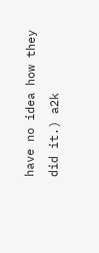have no idea how they did it.) a2k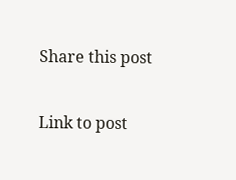Share this post

Link to post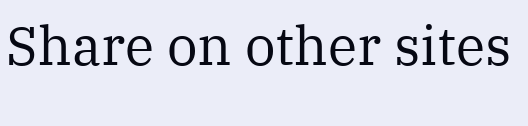Share on other sites